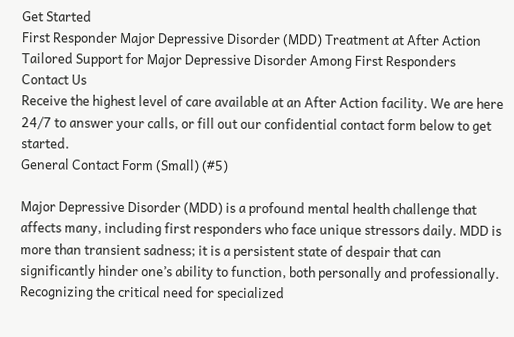Get Started
First Responder Major Depressive Disorder (MDD) Treatment at After Action
Tailored Support for Major Depressive Disorder Among First Responders
Contact Us
Receive the highest level of care available at an After Action facility. We are here 24/7 to answer your calls, or fill out our confidential contact form below to get started.
General Contact Form (Small) (#5)

Major Depressive Disorder (MDD) is a profound mental health challenge that affects many, including first responders who face unique stressors daily. MDD is more than transient sadness; it is a persistent state of despair that can significantly hinder one’s ability to function, both personally and professionally. Recognizing the critical need for specialized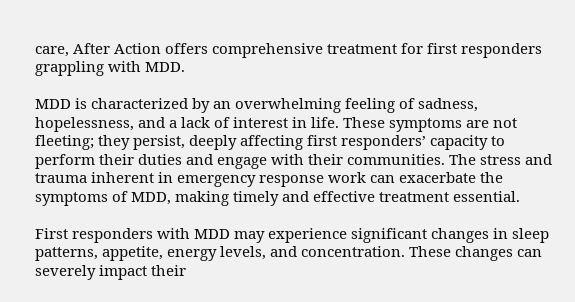care, After Action offers comprehensive treatment for first responders grappling with MDD.

MDD is characterized by an overwhelming feeling of sadness, hopelessness, and a lack of interest in life. These symptoms are not fleeting; they persist, deeply affecting first responders’ capacity to perform their duties and engage with their communities. The stress and trauma inherent in emergency response work can exacerbate the symptoms of MDD, making timely and effective treatment essential.

First responders with MDD may experience significant changes in sleep patterns, appetite, energy levels, and concentration. These changes can severely impact their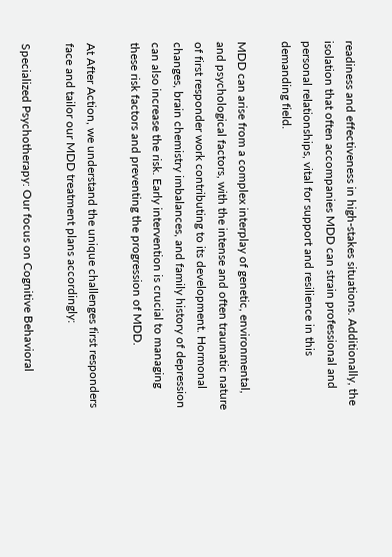readiness and effectiveness in high-stakes situations. Additionally, the isolation that often accompanies MDD can strain professional and personal relationships, vital for support and resilience in this demanding field.

MDD can arise from a complex interplay of genetic, environmental, and psychological factors, with the intense and often traumatic nature of first responder work contributing to its development. Hormonal changes, brain chemistry imbalances, and family history of depression can also increase the risk. Early intervention is crucial to managing these risk factors and preventing the progression of MDD.

At After Action, we understand the unique challenges first responders face and tailor our MDD treatment plans accordingly:

Specialized Psychotherapy: Our focus on Cognitive Behavioral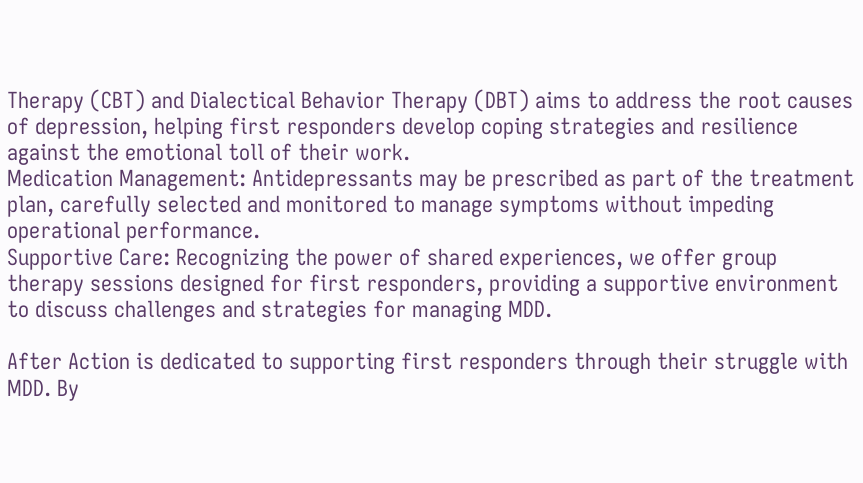Therapy (CBT) and Dialectical Behavior Therapy (DBT) aims to address the root causes of depression, helping first responders develop coping strategies and resilience against the emotional toll of their work.
Medication Management: Antidepressants may be prescribed as part of the treatment plan, carefully selected and monitored to manage symptoms without impeding operational performance.
Supportive Care: Recognizing the power of shared experiences, we offer group therapy sessions designed for first responders, providing a supportive environment to discuss challenges and strategies for managing MDD.

After Action is dedicated to supporting first responders through their struggle with MDD. By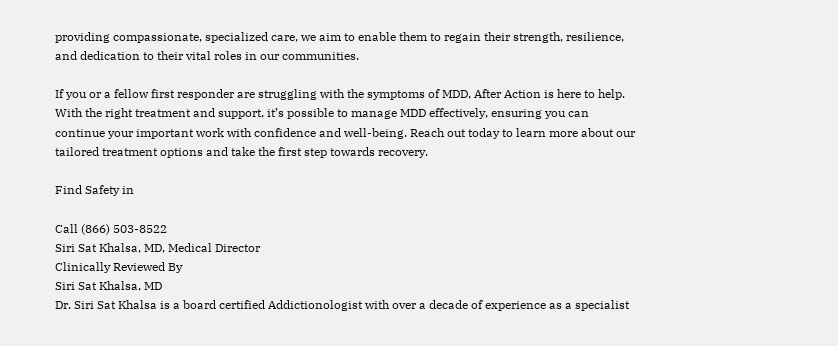providing compassionate, specialized care, we aim to enable them to regain their strength, resilience, and dedication to their vital roles in our communities.

If you or a fellow first responder are struggling with the symptoms of MDD, After Action is here to help. With the right treatment and support, it’s possible to manage MDD effectively, ensuring you can continue your important work with confidence and well-being. Reach out today to learn more about our tailored treatment options and take the first step towards recovery.

Find Safety in

Call (866) 503-8522
Siri Sat Khalsa, MD, Medical Director
Clinically Reviewed By
Siri Sat Khalsa, MD
Dr. Siri Sat Khalsa is a board certified Addictionologist with over a decade of experience as a specialist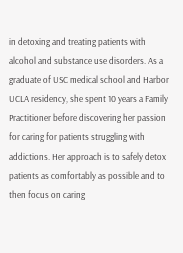in detoxing and treating patients with alcohol and substance use disorders. As a graduate of USC medical school and Harbor UCLA residency, she spent 10 years a Family Practitioner before discovering her passion for caring for patients struggling with addictions. Her approach is to safely detox patients as comfortably as possible and to then focus on caring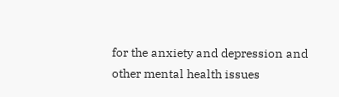for the anxiety and depression and other mental health issues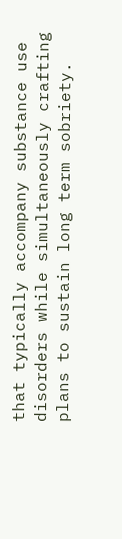that typically accompany substance use disorders while simultaneously crafting plans to sustain long term sobriety.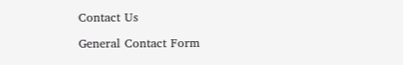Contact Us

General Contact Form